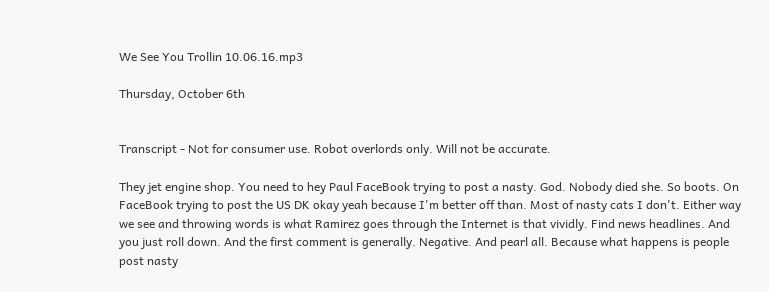We See You Trollin 10.06.16.mp3

Thursday, October 6th


Transcript - Not for consumer use. Robot overlords only. Will not be accurate.

They jet engine shop. You need to hey Paul FaceBook trying to post a nasty. God. Nobody died she. So boots. On FaceBook trying to post the US DK okay yeah because I'm better off than. Most of nasty cats I don't. Either way we see and throwing words is what Ramirez goes through the Internet is that vividly. Find news headlines. And you just roll down. And the first comment is generally. Negative. And pearl all. Because what happens is people post nasty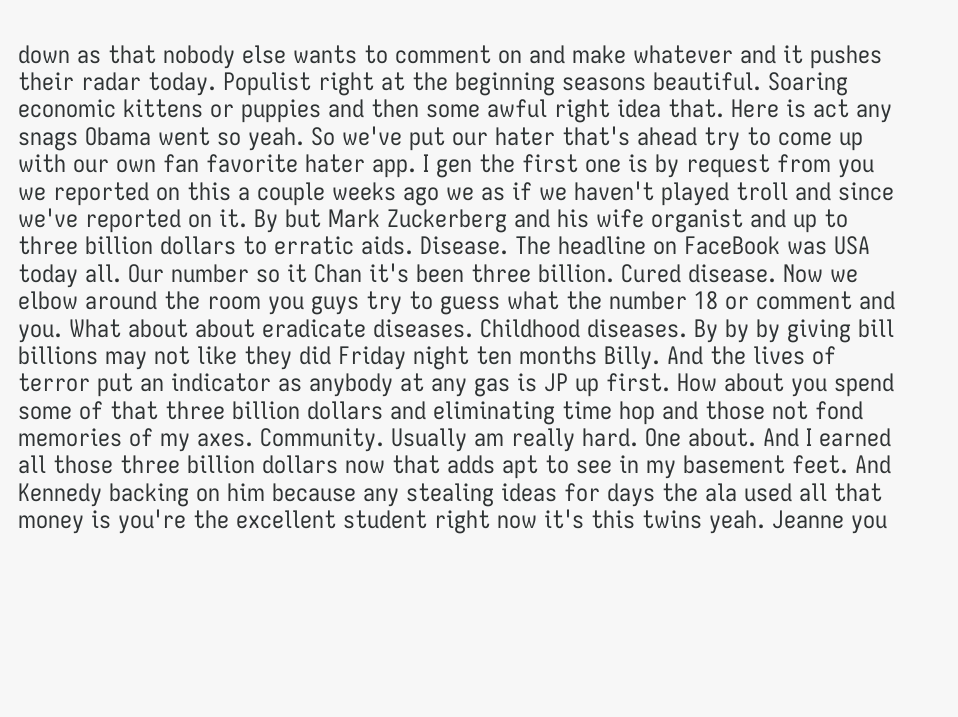down as that nobody else wants to comment on and make whatever and it pushes their radar today. Populist right at the beginning seasons beautiful. Soaring economic kittens or puppies and then some awful right idea that. Here is act any snags Obama went so yeah. So we've put our hater that's ahead try to come up with our own fan favorite hater app. I gen the first one is by request from you we reported on this a couple weeks ago we as if we haven't played troll and since we've reported on it. By but Mark Zuckerberg and his wife organist and up to three billion dollars to erratic aids. Disease. The headline on FaceBook was USA today all. Our number so it Chan it's been three billion. Cured disease. Now we elbow around the room you guys try to guess what the number 18 or comment and you. What about about eradicate diseases. Childhood diseases. By by by giving bill billions may not like they did Friday night ten months Billy. And the lives of terror put an indicator as anybody at any gas is JP up first. How about you spend some of that three billion dollars and eliminating time hop and those not fond memories of my axes. Community. Usually am really hard. One about. And I earned all those three billion dollars now that adds apt to see in my basement feet. And Kennedy backing on him because any stealing ideas for days the ala used all that money is you're the excellent student right now it's this twins yeah. Jeanne you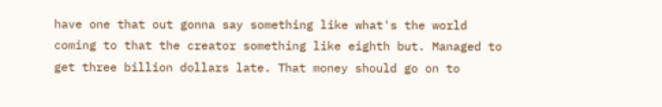have one that out gonna say something like what's the world coming to that the creator something like eighth but. Managed to get three billion dollars late. That money should go on to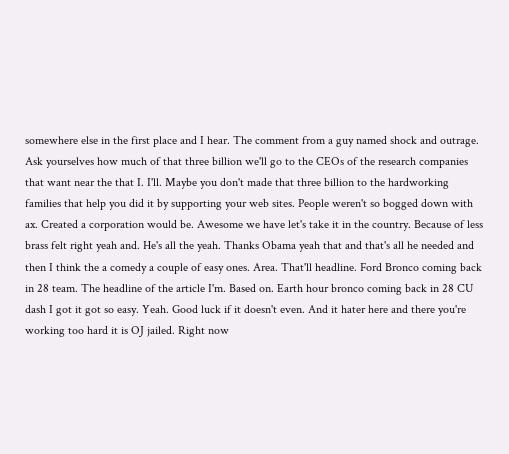somewhere else in the first place and I hear. The comment from a guy named shock and outrage. Ask yourselves how much of that three billion we'll go to the CEOs of the research companies that want near the that I. I'll. Maybe you don't made that three billion to the hardworking families that help you did it by supporting your web sites. People weren't so bogged down with ax. Created a corporation would be. Awesome we have let's take it in the country. Because of less brass felt right yeah and. He's all the yeah. Thanks Obama yeah that and that's all he needed and then I think the a comedy a couple of easy ones. Area. That'll headline. Ford Bronco coming back in 28 team. The headline of the article I'm. Based on. Earth hour bronco coming back in 28 CU dash I got it got so easy. Yeah. Good luck if it doesn't even. And it hater here and there you're working too hard it is OJ jailed. Right now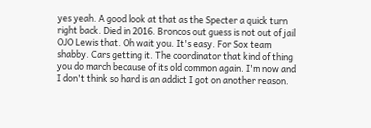yes yeah. A good look at that as the Specter a quick turn right back. Died in 2016. Broncos out guess is not out of jail OJO Lewis that. Oh wait you. It's easy. For Sox team shabby. Cars getting it. The coordinator that kind of thing you do march because of its old common again. I'm now and I don't think so hard is an addict I got on another reason.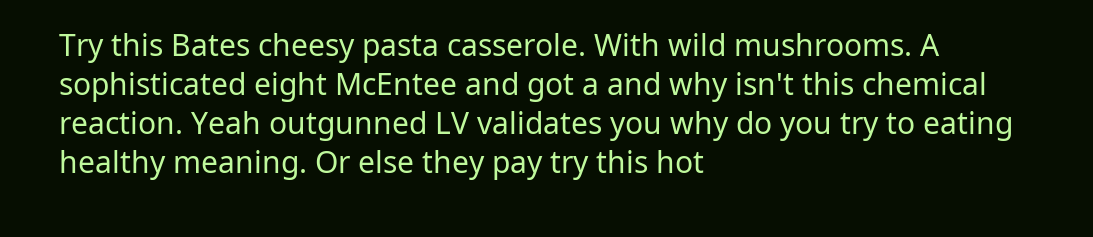Try this Bates cheesy pasta casserole. With wild mushrooms. A sophisticated eight McEntee and got a and why isn't this chemical reaction. Yeah outgunned LV validates you why do you try to eating healthy meaning. Or else they pay try this hot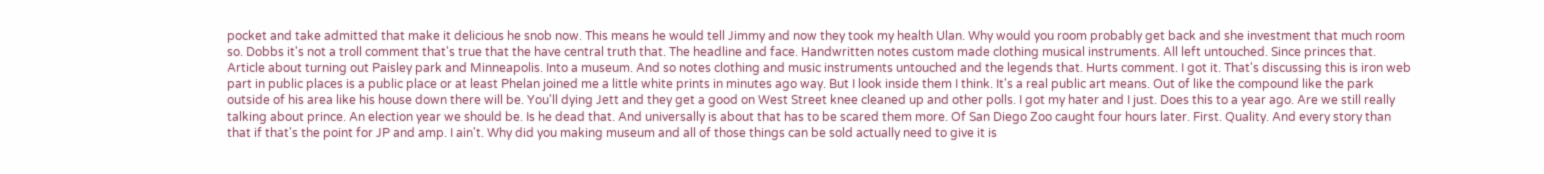pocket and take admitted that make it delicious he snob now. This means he would tell Jimmy and now they took my health Ulan. Why would you room probably get back and she investment that much room so. Dobbs it's not a troll comment that's true that the have central truth that. The headline and face. Handwritten notes custom made clothing musical instruments. All left untouched. Since princes that. Article about turning out Paisley park and Minneapolis. Into a museum. And so notes clothing and music instruments untouched and the legends that. Hurts comment. I got it. That's discussing this is iron web part in public places is a public place or at least Phelan joined me a little white prints in minutes ago way. But I look inside them I think. It's a real public art means. Out of like the compound like the park outside of his area like his house down there will be. You'll dying Jett and they get a good on West Street knee cleaned up and other polls. I got my hater and I just. Does this to a year ago. Are we still really talking about prince. An election year we should be. Is he dead that. And universally is about that has to be scared them more. Of San Diego Zoo caught four hours later. First. Quality. And every story than that if that's the point for JP and amp. I ain't. Why did you making museum and all of those things can be sold actually need to give it is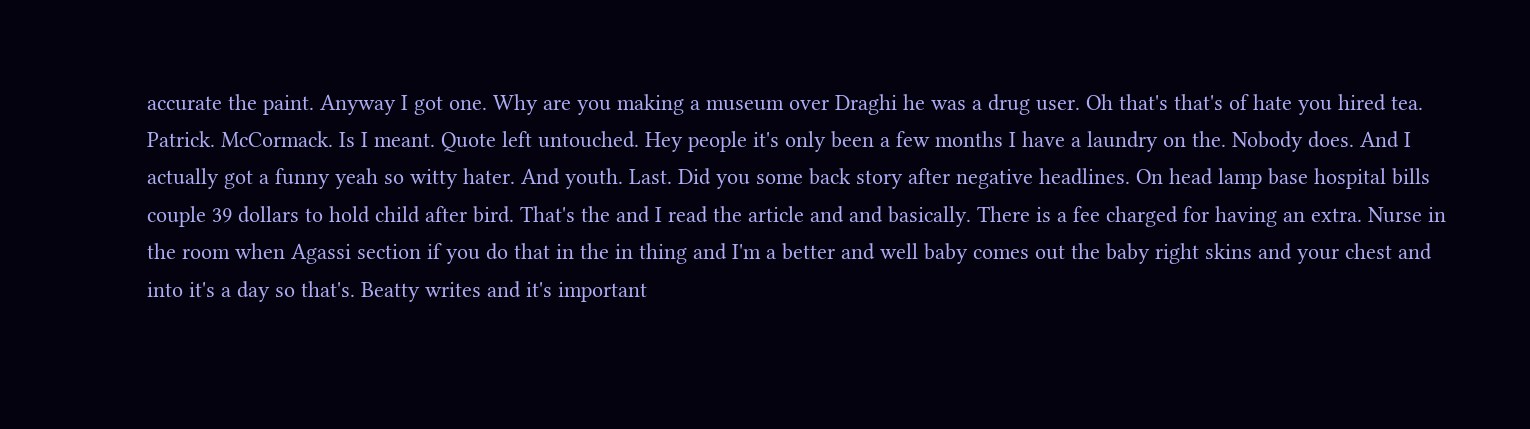accurate the paint. Anyway I got one. Why are you making a museum over Draghi he was a drug user. Oh that's that's of hate you hired tea. Patrick. McCormack. Is I meant. Quote left untouched. Hey people it's only been a few months I have a laundry on the. Nobody does. And I actually got a funny yeah so witty hater. And youth. Last. Did you some back story after negative headlines. On head lamp base hospital bills couple 39 dollars to hold child after bird. That's the and I read the article and and basically. There is a fee charged for having an extra. Nurse in the room when Agassi section if you do that in the in thing and I'm a better and well baby comes out the baby right skins and your chest and into it's a day so that's. Beatty writes and it's important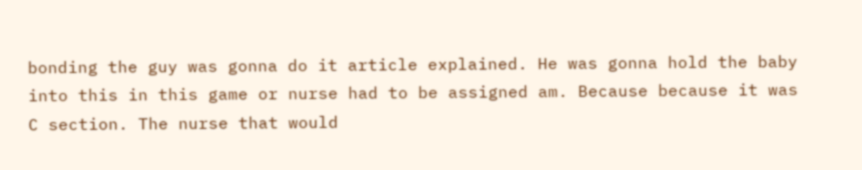bonding the guy was gonna do it article explained. He was gonna hold the baby into this in this game or nurse had to be assigned am. Because because it was C section. The nurse that would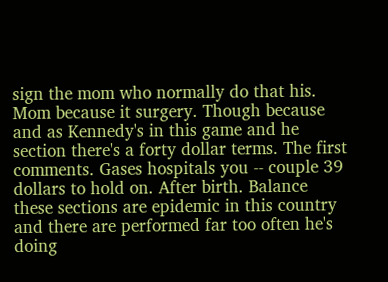sign the mom who normally do that his. Mom because it surgery. Though because and as Kennedy's in this game and he section there's a forty dollar terms. The first comments. Gases hospitals you -- couple 39 dollars to hold on. After birth. Balance these sections are epidemic in this country and there are performed far too often he's doing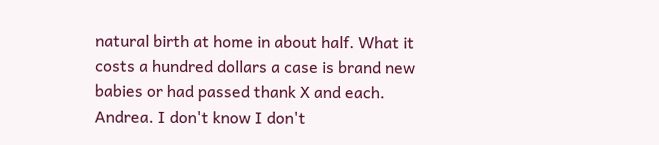natural birth at home in about half. What it costs a hundred dollars a case is brand new babies or had passed thank X and each. Andrea. I don't know I don't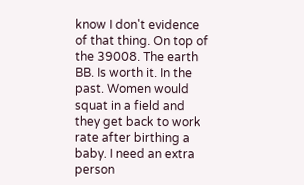know I don't evidence of that thing. On top of the 39008. The earth BB. Is worth it. In the past. Women would squat in a field and they get back to work rate after birthing a baby. I need an extra person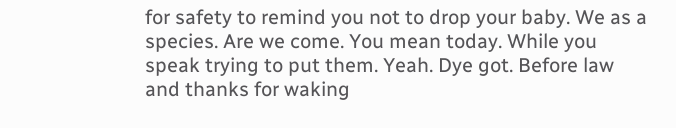for safety to remind you not to drop your baby. We as a species. Are we come. You mean today. While you speak trying to put them. Yeah. Dye got. Before law and thanks for waking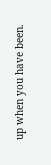up when you have been.